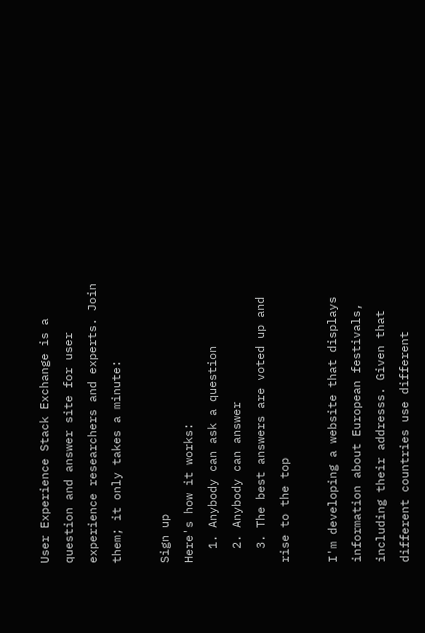User Experience Stack Exchange is a question and answer site for user experience researchers and experts. Join them; it only takes a minute:

Sign up
Here's how it works:
  1. Anybody can ask a question
  2. Anybody can answer
  3. The best answers are voted up and rise to the top

I'm developing a website that displays information about European festivals, including their addresss. Given that different countries use different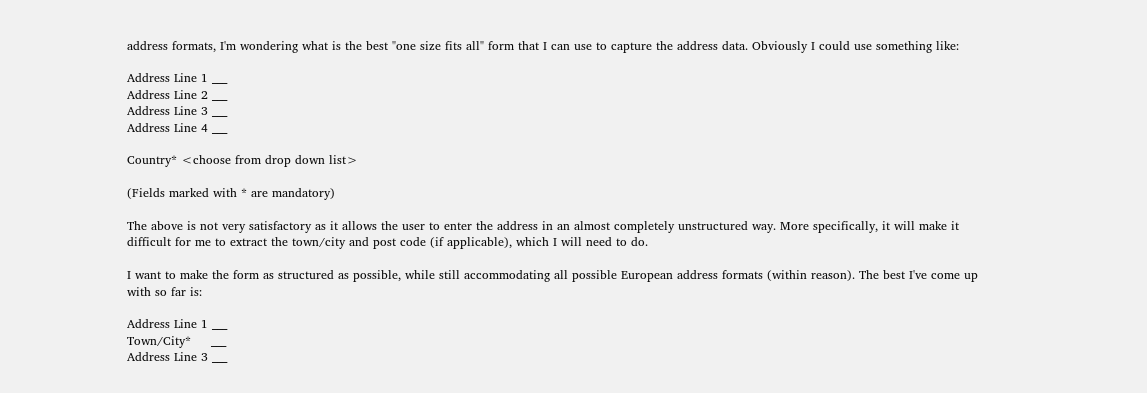address formats, I'm wondering what is the best "one size fits all" form that I can use to capture the address data. Obviously I could use something like:

Address Line 1 ___
Address Line 2 ___
Address Line 3 ___
Address Line 4 ___

Country* <choose from drop down list>

(Fields marked with * are mandatory)

The above is not very satisfactory as it allows the user to enter the address in an almost completely unstructured way. More specifically, it will make it difficult for me to extract the town/city and post code (if applicable), which I will need to do.

I want to make the form as structured as possible, while still accommodating all possible European address formats (within reason). The best I've come up with so far is:

Address Line 1 ___
Town/City*     ___
Address Line 3 ___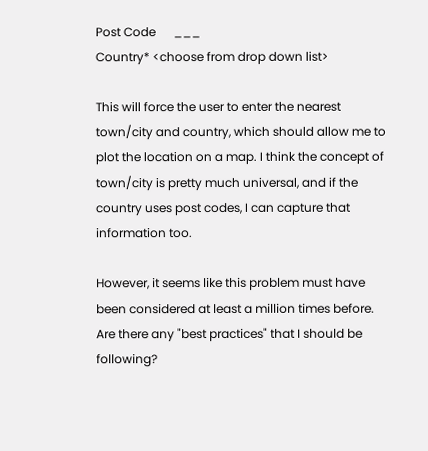Post Code      ___
Country* <choose from drop down list>

This will force the user to enter the nearest town/city and country, which should allow me to plot the location on a map. I think the concept of town/city is pretty much universal, and if the country uses post codes, I can capture that information too.

However, it seems like this problem must have been considered at least a million times before. Are there any "best practices" that I should be following?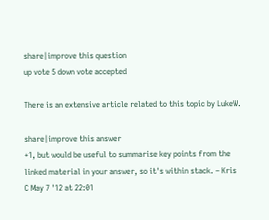share|improve this question
up vote 5 down vote accepted

There is an extensive article related to this topic by LukeW.

share|improve this answer
+1, but would be useful to summarise key points from the linked material in your answer, so it's within stack. – Kris C May 7 '12 at 22:01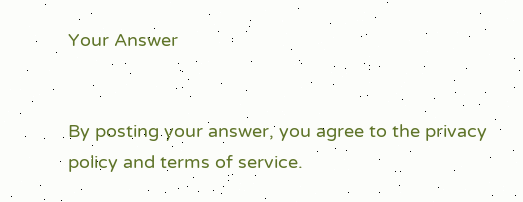Your Answer


By posting your answer, you agree to the privacy policy and terms of service.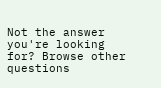Not the answer you're looking for? Browse other questions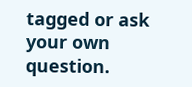tagged or ask your own question.